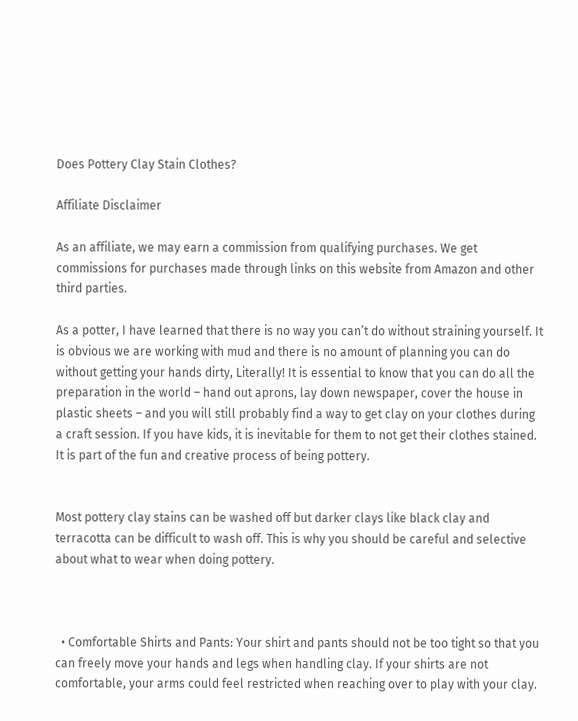Does Pottery Clay Stain Clothes?

Affiliate Disclaimer

As an affiliate, we may earn a commission from qualifying purchases. We get commissions for purchases made through links on this website from Amazon and other third parties.

As a potter, I have learned that there is no way you can’t do without straining yourself. It is obvious we are working with mud and there is no amount of planning you can do without getting your hands dirty, Literally! It is essential to know that you can do all the preparation in the world – hand out aprons, lay down newspaper, cover the house in plastic sheets – and you will still probably find a way to get clay on your clothes during a craft session. If you have kids, it is inevitable for them to not get their clothes stained. It is part of the fun and creative process of being pottery.


Most pottery clay stains can be washed off but darker clays like black clay and terracotta can be difficult to wash off. This is why you should be careful and selective about what to wear when doing pottery.



  • Comfortable Shirts and Pants: Your shirt and pants should not be too tight so that you can freely move your hands and legs when handling clay. If your shirts are not comfortable, your arms could feel restricted when reaching over to play with your clay.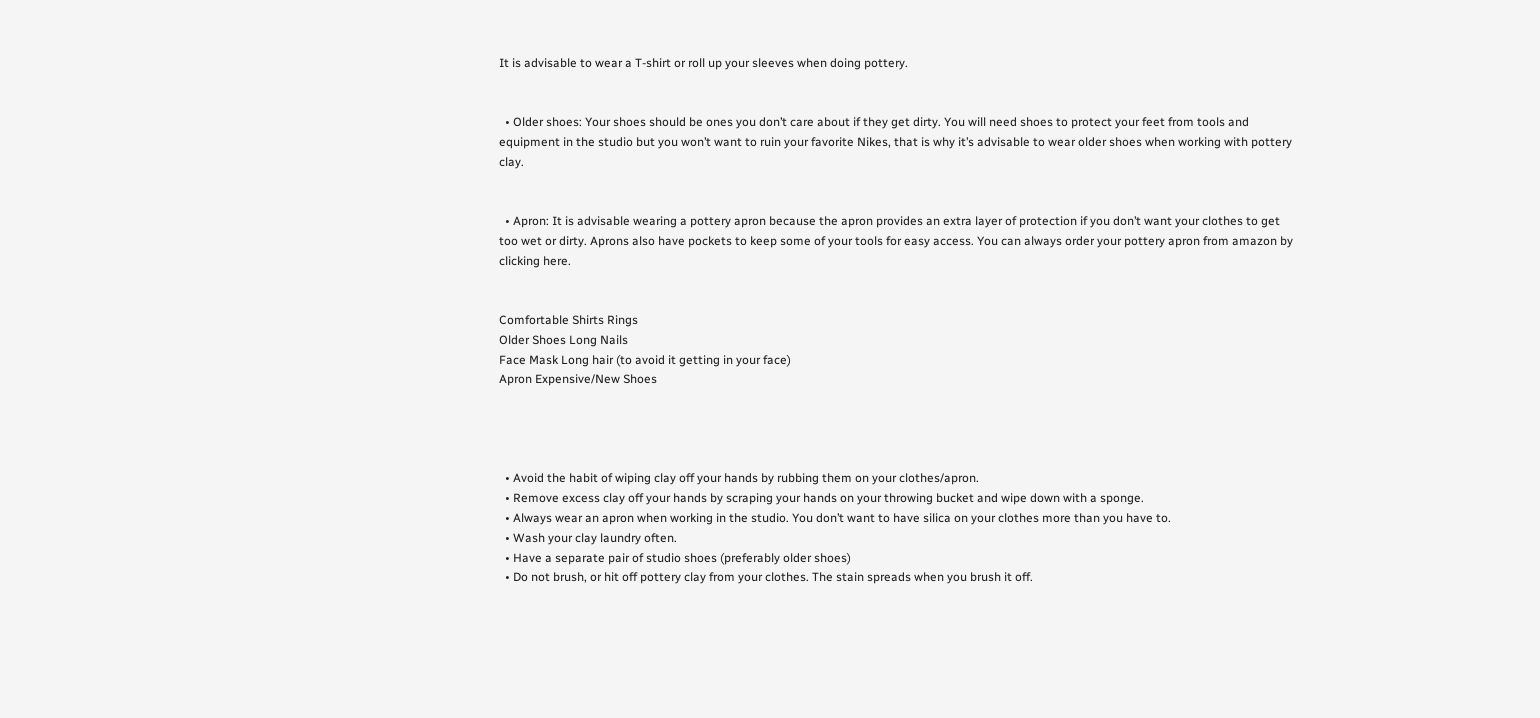It is advisable to wear a T-shirt or roll up your sleeves when doing pottery.


  • Older shoes: Your shoes should be ones you don’t care about if they get dirty. You will need shoes to protect your feet from tools and equipment in the studio but you won’t want to ruin your favorite Nikes, that is why it’s advisable to wear older shoes when working with pottery clay.


  • Apron: It is advisable wearing a pottery apron because the apron provides an extra layer of protection if you don’t want your clothes to get too wet or dirty. Aprons also have pockets to keep some of your tools for easy access. You can always order your pottery apron from amazon by clicking here.


Comfortable Shirts Rings
Older Shoes Long Nails
Face Mask Long hair (to avoid it getting in your face)
Apron Expensive/New Shoes




  • Avoid the habit of wiping clay off your hands by rubbing them on your clothes/apron.
  • Remove excess clay off your hands by scraping your hands on your throwing bucket and wipe down with a sponge.
  • Always wear an apron when working in the studio. You don’t want to have silica on your clothes more than you have to.
  • Wash your clay laundry often.
  • Have a separate pair of studio shoes (preferably older shoes)
  • Do not brush, or hit off pottery clay from your clothes. The stain spreads when you brush it off.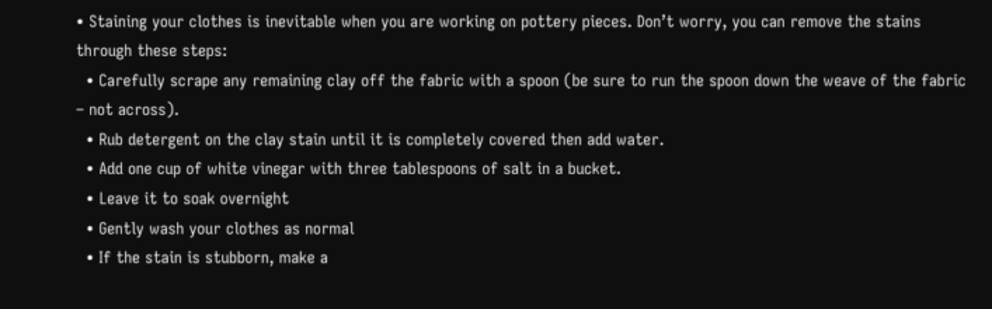• Staining your clothes is inevitable when you are working on pottery pieces. Don’t worry, you can remove the stains through these steps:
  • Carefully scrape any remaining clay off the fabric with a spoon (be sure to run the spoon down the weave of the fabric – not across).
  • Rub detergent on the clay stain until it is completely covered then add water.
  • Add one cup of white vinegar with three tablespoons of salt in a bucket.
  • Leave it to soak overnight
  • Gently wash your clothes as normal
  • If the stain is stubborn, make a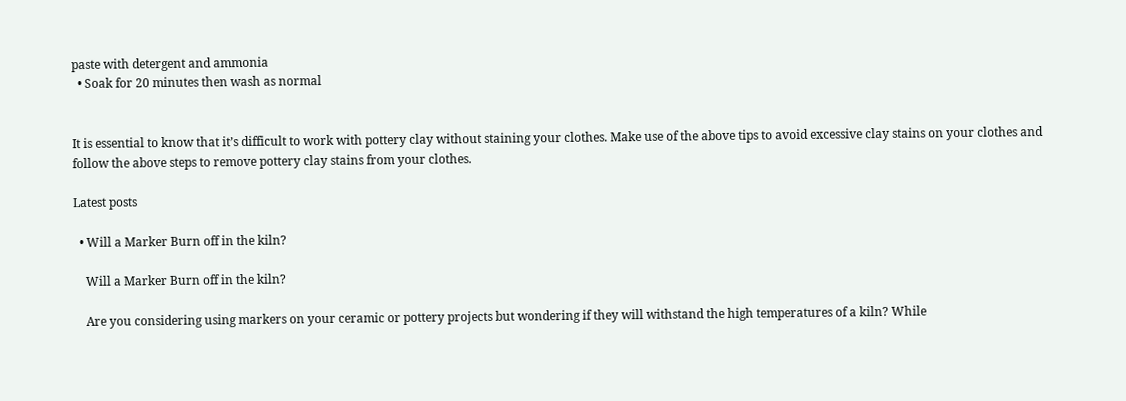paste with detergent and ammonia
  • Soak for 20 minutes then wash as normal


It is essential to know that it’s difficult to work with pottery clay without staining your clothes. Make use of the above tips to avoid excessive clay stains on your clothes and follow the above steps to remove pottery clay stains from your clothes.

Latest posts

  • Will a Marker Burn off in the kiln?

    Will a Marker Burn off in the kiln?

    Are you considering using markers on your ceramic or pottery projects but wondering if they will withstand the high temperatures of a kiln? While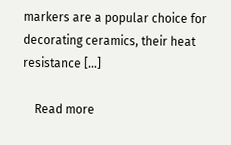markers are a popular choice for decorating ceramics, their heat resistance […]

    Read more